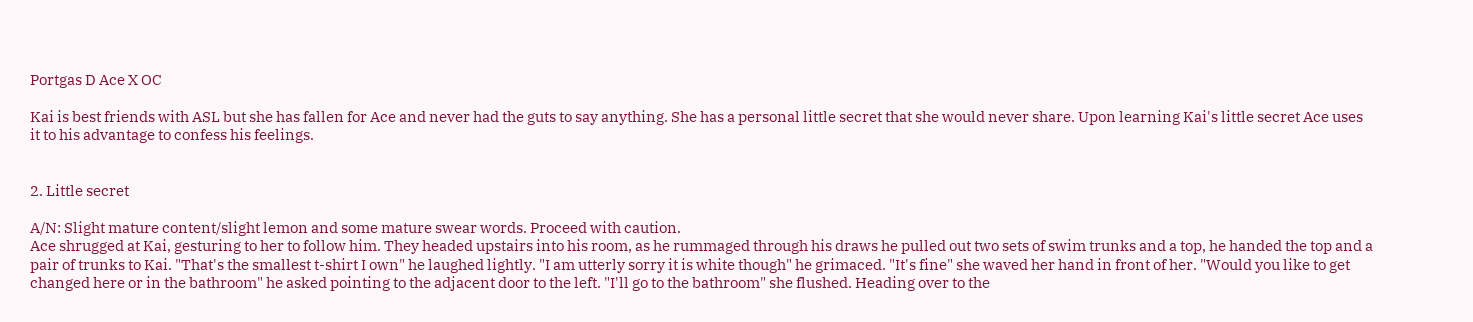Portgas D Ace X OC

Kai is best friends with ASL but she has fallen for Ace and never had the guts to say anything. She has a personal little secret that she would never share. Upon learning Kai's little secret Ace uses it to his advantage to confess his feelings.


2. Little secret

A/N: Slight mature content/slight lemon and some mature swear words. Proceed with caution.
Ace shrugged at Kai, gesturing to her to follow him. They headed upstairs into his room, as he rummaged through his draws he pulled out two sets of swim trunks and a top, he handed the top and a pair of trunks to Kai. "That's the smallest t-shirt I own" he laughed lightly. "I am utterly sorry it is white though" he grimaced. "It's fine" she waved her hand in front of her. "Would you like to get changed here or in the bathroom" he asked pointing to the adjacent door to the left. "I'll go to the bathroom" she flushed. Heading over to the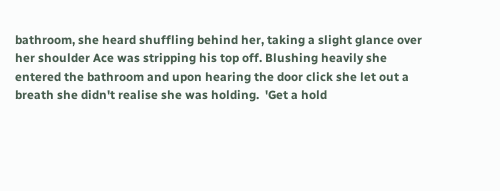bathroom, she heard shuffling behind her, taking a slight glance over her shoulder Ace was stripping his top off. Blushing heavily she entered the bathroom and upon hearing the door click she let out a breath she didn't realise she was holding.  'Get a hold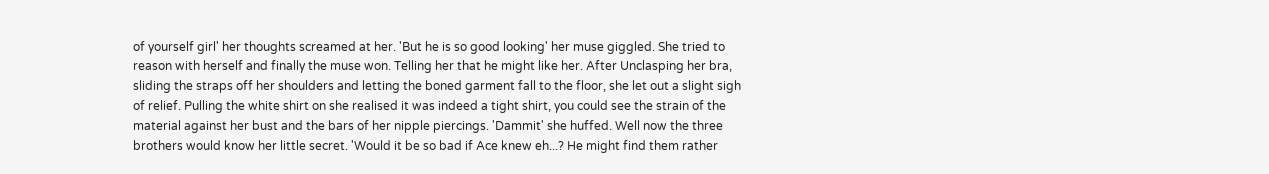of yourself girl' her thoughts screamed at her. 'But he is so good looking' her muse giggled. She tried to reason with herself and finally the muse won. Telling her that he might like her. After Unclasping her bra, sliding the straps off her shoulders and letting the boned garment fall to the floor, she let out a slight sigh of relief. Pulling the white shirt on she realised it was indeed a tight shirt, you could see the strain of the material against her bust and the bars of her nipple piercings. 'Dammit' she huffed. Well now the three brothers would know her little secret. 'Would it be so bad if Ace knew eh...? He might find them rather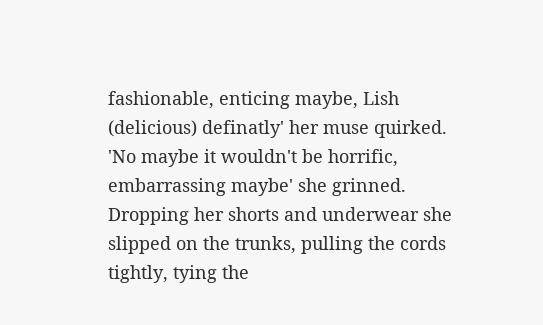fashionable, enticing maybe, Lish (delicious) definatly' her muse quirked.  'No maybe it wouldn't be horrific, embarrassing maybe' she grinned. Dropping her shorts and underwear she slipped on the trunks, pulling the cords tightly, tying the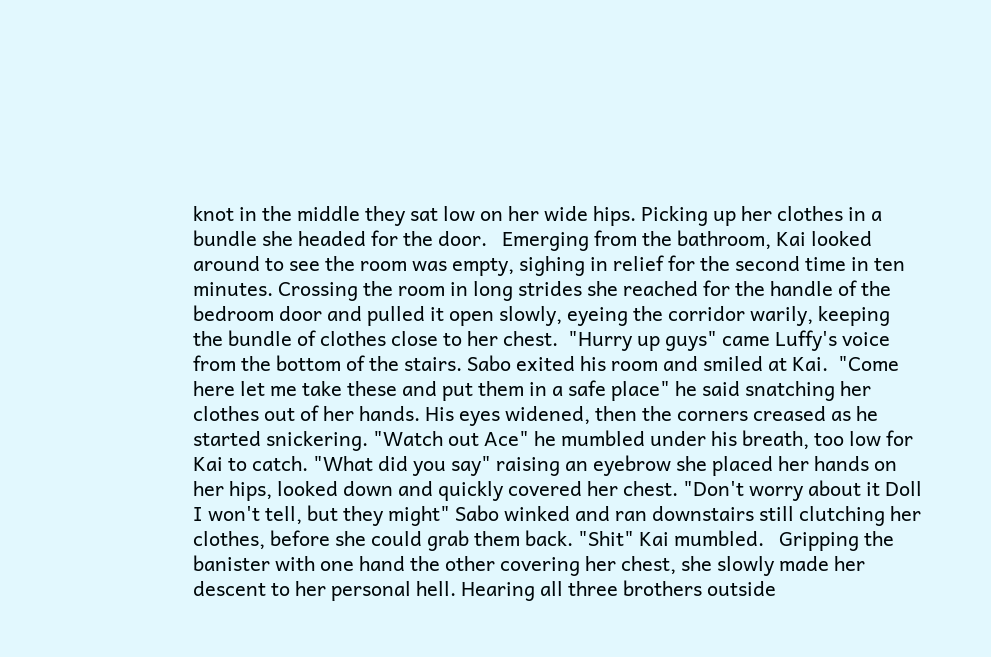knot in the middle they sat low on her wide hips. Picking up her clothes in a bundle she headed for the door.   Emerging from the bathroom, Kai looked around to see the room was empty, sighing in relief for the second time in ten minutes. Crossing the room in long strides she reached for the handle of the bedroom door and pulled it open slowly, eyeing the corridor warily, keeping the bundle of clothes close to her chest.  "Hurry up guys" came Luffy's voice from the bottom of the stairs. Sabo exited his room and smiled at Kai.  "Come here let me take these and put them in a safe place" he said snatching her clothes out of her hands. His eyes widened, then the corners creased as he started snickering. "Watch out Ace" he mumbled under his breath, too low for Kai to catch. "What did you say" raising an eyebrow she placed her hands on her hips, looked down and quickly covered her chest. "Don't worry about it Doll I won't tell, but they might" Sabo winked and ran downstairs still clutching her clothes, before she could grab them back. "Shit" Kai mumbled.   Gripping the banister with one hand the other covering her chest, she slowly made her descent to her personal hell. Hearing all three brothers outside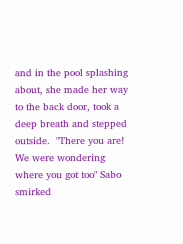and in the pool splashing about, she made her way to the back door, took a deep breath and stepped outside.  "There you are! We were wondering where you got too" Sabo smirked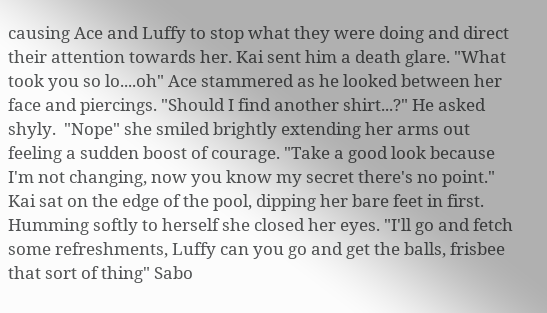causing Ace and Luffy to stop what they were doing and direct their attention towards her. Kai sent him a death glare. "What took you so lo....oh" Ace stammered as he looked between her face and piercings. "Should I find another shirt...?" He asked shyly.  "Nope" she smiled brightly extending her arms out feeling a sudden boost of courage. "Take a good look because I'm not changing, now you know my secret there's no point."   Kai sat on the edge of the pool, dipping her bare feet in first. Humming softly to herself she closed her eyes. "I'll go and fetch some refreshments, Luffy can you go and get the balls, frisbee that sort of thing" Sabo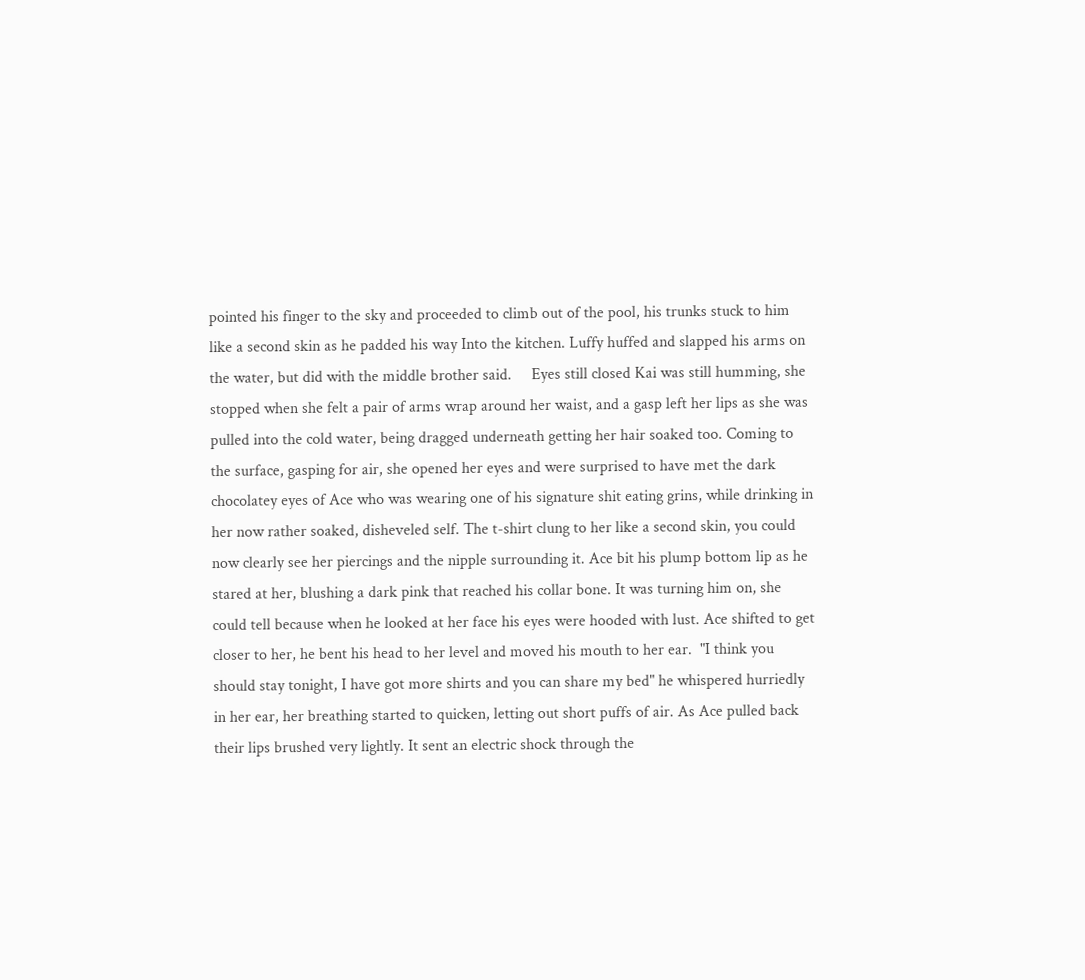pointed his finger to the sky and proceeded to climb out of the pool, his trunks stuck to him like a second skin as he padded his way Into the kitchen. Luffy huffed and slapped his arms on the water, but did with the middle brother said.     Eyes still closed Kai was still humming, she stopped when she felt a pair of arms wrap around her waist, and a gasp left her lips as she was pulled into the cold water, being dragged underneath getting her hair soaked too. Coming to the surface, gasping for air, she opened her eyes and were surprised to have met the dark chocolatey eyes of Ace who was wearing one of his signature shit eating grins, while drinking in her now rather soaked, disheveled self. The t-shirt clung to her like a second skin, you could now clearly see her piercings and the nipple surrounding it. Ace bit his plump bottom lip as he stared at her, blushing a dark pink that reached his collar bone. It was turning him on, she could tell because when he looked at her face his eyes were hooded with lust. Ace shifted to get closer to her, he bent his head to her level and moved his mouth to her ear.  "I think you should stay tonight, I have got more shirts and you can share my bed" he whispered hurriedly in her ear, her breathing started to quicken, letting out short puffs of air. As Ace pulled back their lips brushed very lightly. It sent an electric shock through the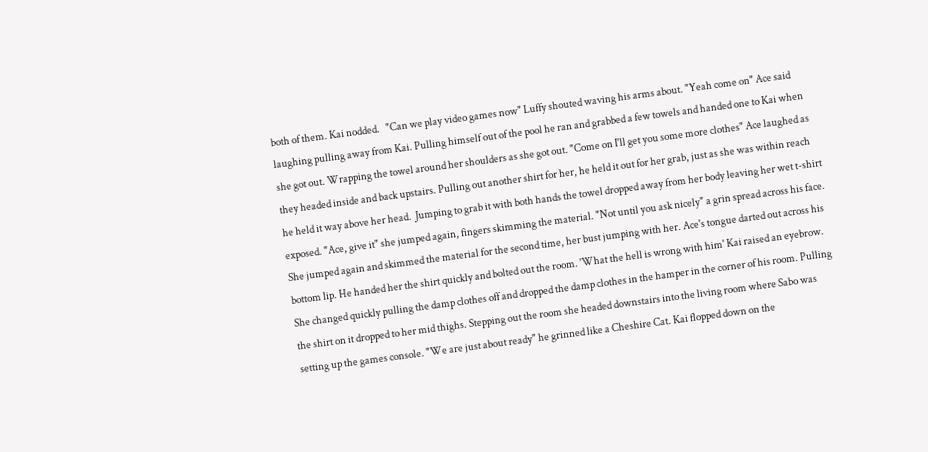both of them. Kai nodded.   "Can we play video games now" Luffy shouted waving his arms about. "Yeah come on" Ace said laughing pulling away from Kai. Pulling himself out of the pool he ran and grabbed a few towels and handed one to Kai when she got out. Wrapping the towel around her shoulders as she got out. "Come on I'll get you some more clothes" Ace laughed as they headed inside and back upstairs. Pulling out another shirt for her, he held it out for her grab, just as she was within reach he held it way above her head.  Jumping to grab it with both hands the towel dropped away from her body leaving her wet t-shirt exposed. "Ace, give it" she jumped again, fingers skimming the material. "Not until you ask nicely" a grin spread across his face. She jumped again and skimmed the material for the second time, her bust jumping with her. Ace's tongue darted out across his bottom lip. He handed her the shirt quickly and bolted out the room. 'What the hell is wrong with him' Kai raised an eyebrow. She changed quickly pulling the damp clothes off and dropped the damp clothes in the hamper in the corner of his room. Pulling the shirt on it dropped to her mid thighs. Stepping out the room she headed downstairs into the living room where Sabo was setting up the games console. "We are just about ready" he grinned like a Cheshire Cat. Kai flopped down on the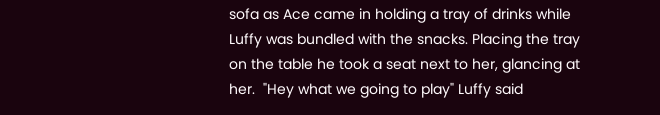sofa as Ace came in holding a tray of drinks while Luffy was bundled with the snacks. Placing the tray on the table he took a seat next to her, glancing at her.  "Hey what we going to play" Luffy said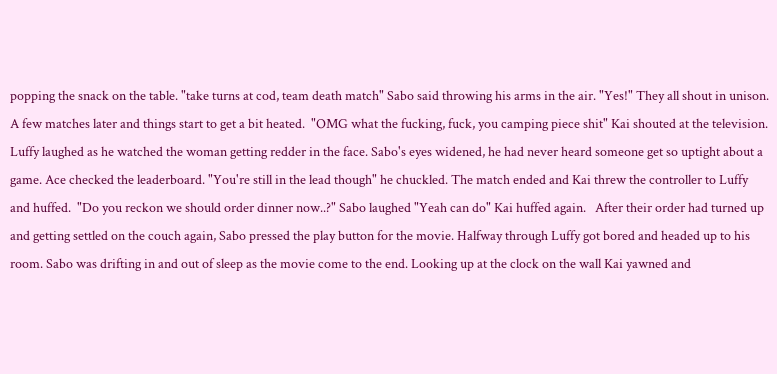popping the snack on the table. "take turns at cod, team death match" Sabo said throwing his arms in the air. "Yes!" They all shout in unison. A few matches later and things start to get a bit heated.  "OMG what the fucking, fuck, you camping piece shit" Kai shouted at the television. Luffy laughed as he watched the woman getting redder in the face. Sabo's eyes widened, he had never heard someone get so uptight about a game. Ace checked the leaderboard. "You're still in the lead though" he chuckled. The match ended and Kai threw the controller to Luffy and huffed.  "Do you reckon we should order dinner now..?" Sabo laughed "Yeah can do" Kai huffed again.   After their order had turned up and getting settled on the couch again, Sabo pressed the play button for the movie. Halfway through Luffy got bored and headed up to his room. Sabo was drifting in and out of sleep as the movie come to the end. Looking up at the clock on the wall Kai yawned and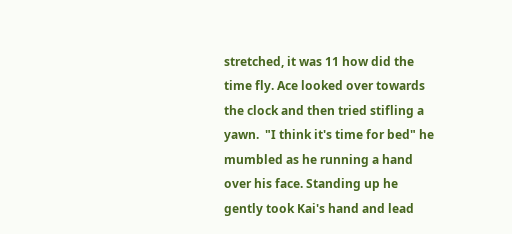stretched, it was 11 how did the time fly. Ace looked over towards the clock and then tried stifling a yawn.  "I think it's time for bed" he mumbled as he running a hand over his face. Standing up he gently took Kai's hand and lead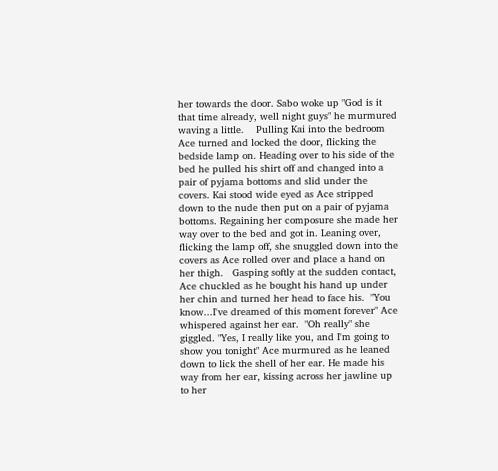her towards the door. Sabo woke up "God is it that time already, well night guys" he murmured waving a little.    Pulling Kai into the bedroom Ace turned and locked the door, flicking the bedside lamp on. Heading over to his side of the bed he pulled his shirt off and changed into a pair of pyjama bottoms and slid under the covers. Kai stood wide eyed as Ace stripped down to the nude then put on a pair of pyjama bottoms. Regaining her composure she made her way over to the bed and got in. Leaning over, flicking the lamp off, she snuggled down into the covers as Ace rolled over and place a hand on her thigh.   Gasping softly at the sudden contact, Ace chuckled as he bought his hand up under her chin and turned her head to face his.  "You know...I've dreamed of this moment forever" Ace whispered against her ear.  "Oh really" she giggled. "Yes, I really like you, and I'm going to show you tonight" Ace murmured as he leaned down to lick the shell of her ear. He made his way from her ear, kissing across her jawline up to her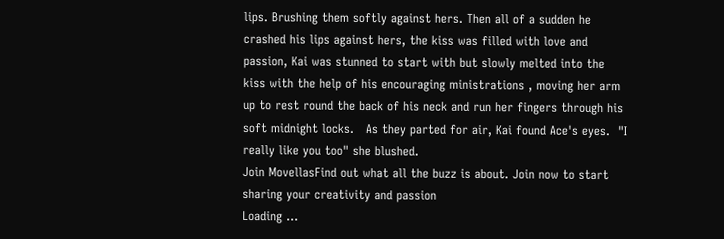lips. Brushing them softly against hers. Then all of a sudden he crashed his lips against hers, the kiss was filled with love and passion, Kai was stunned to start with but slowly melted into the kiss with the help of his encouraging ministrations , moving her arm up to rest round the back of his neck and run her fingers through his soft midnight locks.   As they parted for air, Kai found Ace's eyes.  "I really like you too" she blushed.
Join MovellasFind out what all the buzz is about. Join now to start sharing your creativity and passion
Loading ...